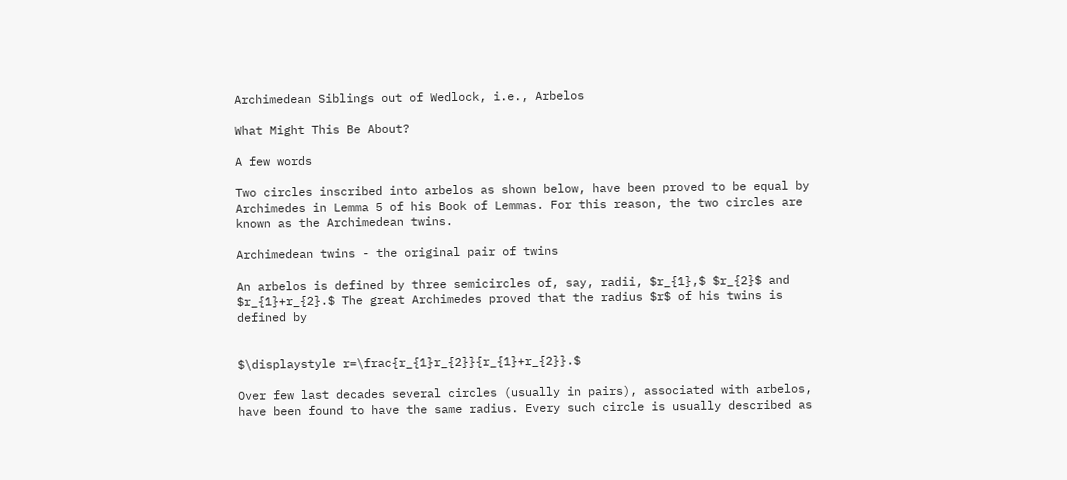Archimedean Siblings out of Wedlock, i.e., Arbelos

What Might This Be About?

A few words

Two circles inscribed into arbelos as shown below, have been proved to be equal by Archimedes in Lemma 5 of his Book of Lemmas. For this reason, the two circles are known as the Archimedean twins.

Archimedean twins - the original pair of twins

An arbelos is defined by three semicircles of, say, radii, $r_{1},$ $r_{2}$ and $r_{1}+r_{2}.$ The great Archimedes proved that the radius $r$ of his twins is defined by


$\displaystyle r=\frac{r_{1}r_{2}}{r_{1}+r_{2}}.$

Over few last decades several circles (usually in pairs), associated with arbelos, have been found to have the same radius. Every such circle is usually described as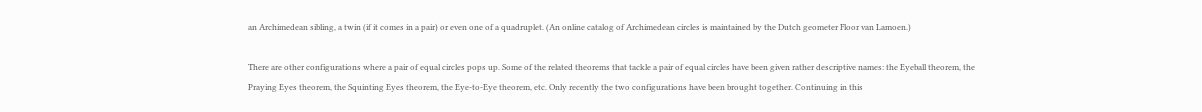an Archimedean sibling, a twin (if it comes in a pair) or even one of a quadruplet. (An online catalog of Archimedean circles is maintained by the Dutch geometer Floor van Lamoen.)

There are other configurations where a pair of equal circles pops up. Some of the related theorems that tackle a pair of equal circles have been given rather descriptive names: the Eyeball theorem, the Praying Eyes theorem, the Squinting Eyes theorem, the Eye-to-Eye theorem, etc. Only recently the two configurations have been brought together. Continuing in this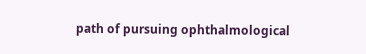path of pursuing ophthalmological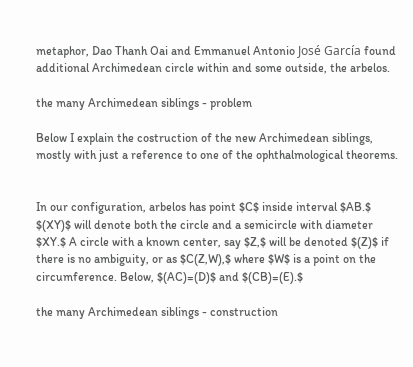metaphor, Dao Thanh Oai and Emmanuel Antonio José García found additional Archimedean circle within and some outside, the arbelos.

the many Archimedean siblings - problem

Below I explain the costruction of the new Archimedean siblings, mostly with just a reference to one of the ophthalmological theorems.


In our configuration, arbelos has point $C$ inside interval $AB.$ $(XY)$ will denote both the circle and a semicircle with diameter $XY.$ A circle with a known center, say $Z,$ will be denoted $(Z)$ if there is no ambiguity, or as $C(Z,W),$ where $W$ is a point on the circumference. Below, $(AC)=(D)$ and $(CB)=(E).$

the many Archimedean siblings - construction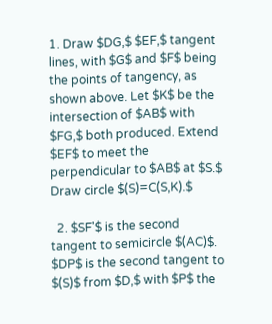1. Draw $DG,$ $EF,$ tangent lines, with $G$ and $F$ being the points of tangency, as shown above. Let $K$ be the intersection of $AB$ with $FG,$ both produced. Extend $EF$ to meet the perpendicular to $AB$ at $S.$ Draw circle $(S)=C(S,K).$

  2. $SF'$ is the second tangent to semicircle $(AC)$. $DP$ is the second tangent to $(S)$ from $D,$ with $P$ the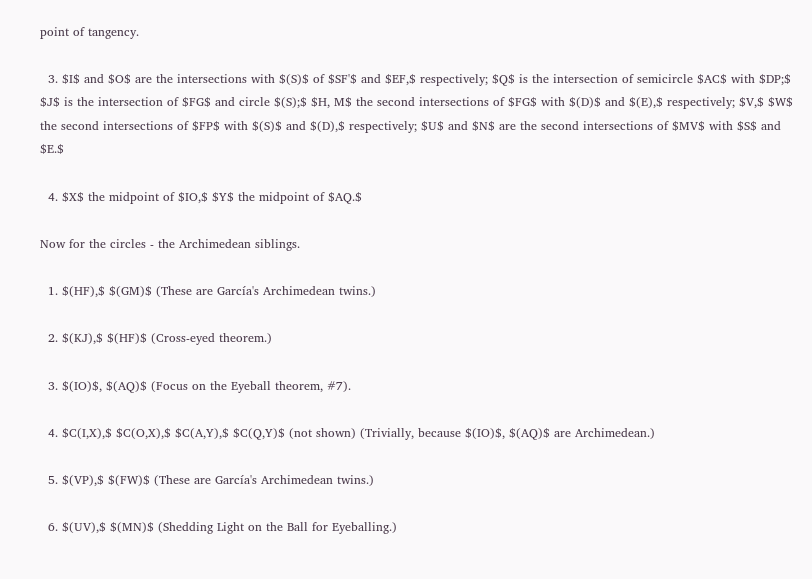point of tangency.

  3. $I$ and $O$ are the intersections with $(S)$ of $SF'$ and $EF,$ respectively; $Q$ is the intersection of semicircle $AC$ with $DP;$ $J$ is the intersection of $FG$ and circle $(S);$ $H, M$ the second intersections of $FG$ with $(D)$ and $(E),$ respectively; $V,$ $W$ the second intersections of $FP$ with $(S)$ and $(D),$ respectively; $U$ and $N$ are the second intersections of $MV$ with $S$ and $E.$

  4. $X$ the midpoint of $IO,$ $Y$ the midpoint of $AQ.$

Now for the circles - the Archimedean siblings.

  1. $(HF),$ $(GM)$ (These are García's Archimedean twins.)

  2. $(KJ),$ $(HF)$ (Cross-eyed theorem.)

  3. $(IO)$, $(AQ)$ (Focus on the Eyeball theorem, #7).

  4. $C(I,X),$ $C(O,X),$ $C(A,Y),$ $C(Q,Y)$ (not shown) (Trivially, because $(IO)$, $(AQ)$ are Archimedean.)

  5. $(VP),$ $(FW)$ (These are García's Archimedean twins.)

  6. $(UV),$ $(MN)$ (Shedding Light on the Ball for Eyeballing.)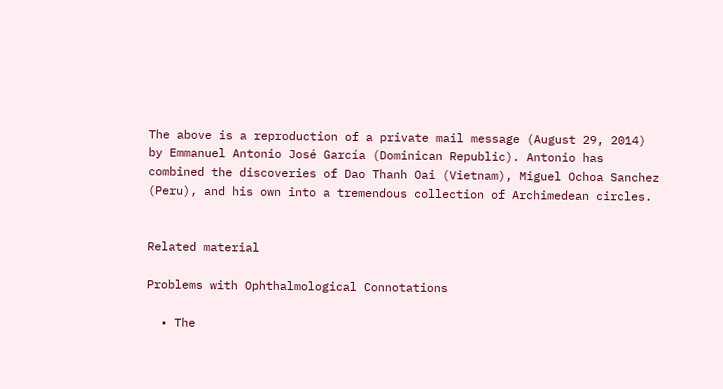The above is a reproduction of a private mail message (August 29, 2014) by Emmanuel Antonio José García (Dominican Republic). Antonio has combined the discoveries of Dao Thanh Oai (Vietnam), Miguel Ochoa Sanchez (Peru), and his own into a tremendous collection of Archimedean circles.


Related material

Problems with Ophthalmological Connotations

  • The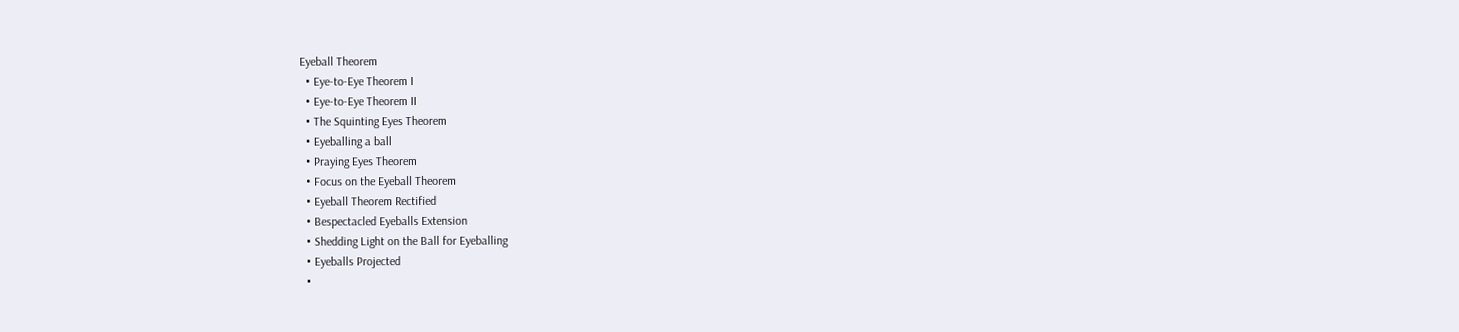Eyeball Theorem
  • Eye-to-Eye Theorem I
  • Eye-to-Eye Theorem II
  • The Squinting Eyes Theorem
  • Eyeballing a ball
  • Praying Eyes Theorem
  • Focus on the Eyeball Theorem
  • Eyeball Theorem Rectified
  • Bespectacled Eyeballs Extension
  • Shedding Light on the Ball for Eyeballing
  • Eyeballs Projected
  •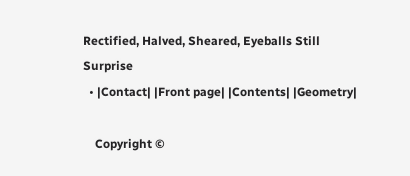Rectified, Halved, Sheared, Eyeballs Still Surprise
  • |Contact| |Front page| |Contents| |Geometry|

    Copyright ©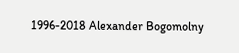1996-2018 Alexander Bogomolny